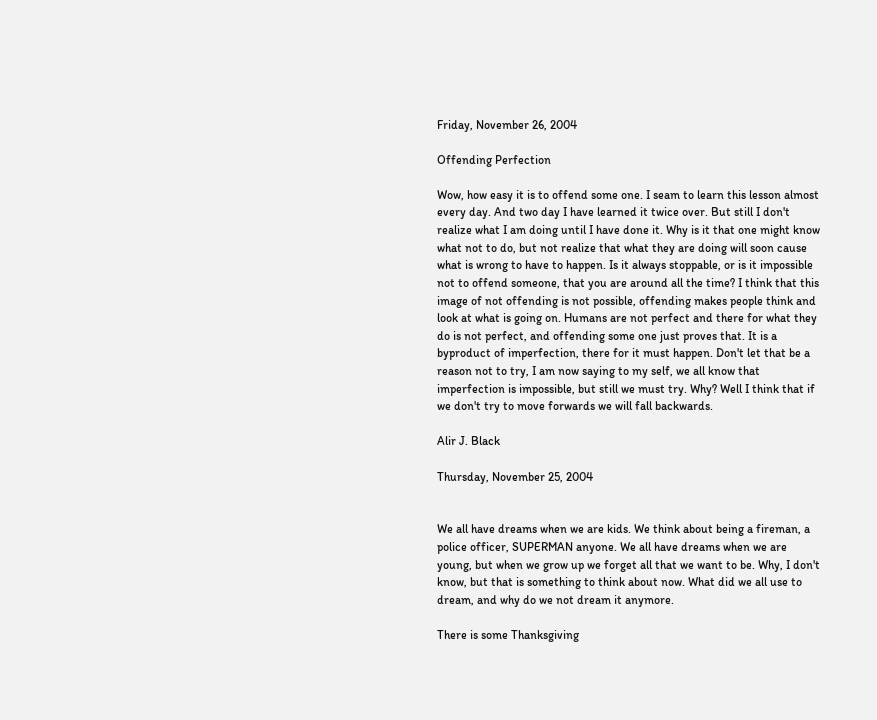Friday, November 26, 2004

Offending Perfection

Wow, how easy it is to offend some one. I seam to learn this lesson almost every day. And two day I have learned it twice over. But still I don't realize what I am doing until I have done it. Why is it that one might know what not to do, but not realize that what they are doing will soon cause what is wrong to have to happen. Is it always stoppable, or is it impossible not to offend someone, that you are around all the time? I think that this image of not offending is not possible, offending makes people think and look at what is going on. Humans are not perfect and there for what they do is not perfect, and offending some one just proves that. It is a byproduct of imperfection, there for it must happen. Don't let that be a reason not to try, I am now saying to my self, we all know that imperfection is impossible, but still we must try. Why? Well I think that if we don't try to move forwards we will fall backwards.

Alir J. Black

Thursday, November 25, 2004


We all have dreams when we are kids. We think about being a fireman, a police officer, SUPERMAN anyone. We all have dreams when we are young, but when we grow up we forget all that we want to be. Why, I don't know, but that is something to think about now. What did we all use to dream, and why do we not dream it anymore.

There is some Thanksgiving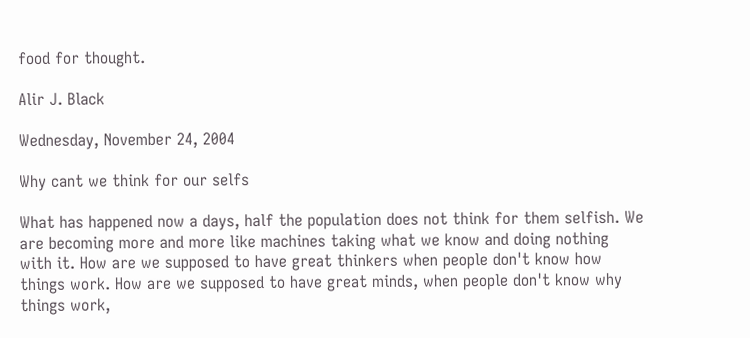food for thought.

Alir J. Black

Wednesday, November 24, 2004

Why cant we think for our selfs

What has happened now a days, half the population does not think for them selfish. We are becoming more and more like machines taking what we know and doing nothing with it. How are we supposed to have great thinkers when people don't know how things work. How are we supposed to have great minds, when people don't know why things work,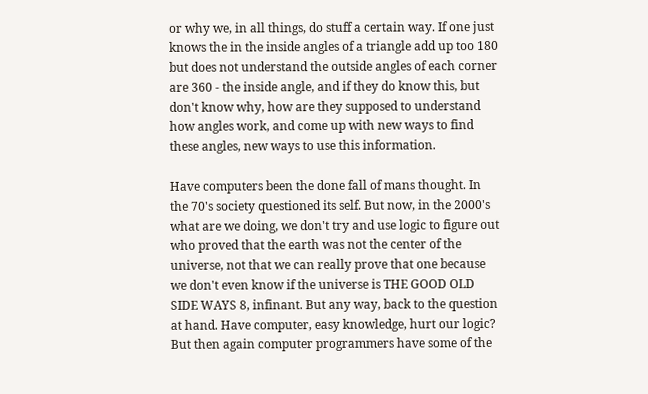or why we, in all things, do stuff a certain way. If one just knows the in the inside angles of a triangle add up too 180 but does not understand the outside angles of each corner are 360 - the inside angle, and if they do know this, but don't know why, how are they supposed to understand how angles work, and come up with new ways to find these angles, new ways to use this information.

Have computers been the done fall of mans thought. In the 70's society questioned its self. But now, in the 2000's what are we doing, we don't try and use logic to figure out who proved that the earth was not the center of the universe, not that we can really prove that one because we don't even know if the universe is THE GOOD OLD SIDE WAYS 8, infinant. But any way, back to the question at hand. Have computer, easy knowledge, hurt our logic? But then again computer programmers have some of the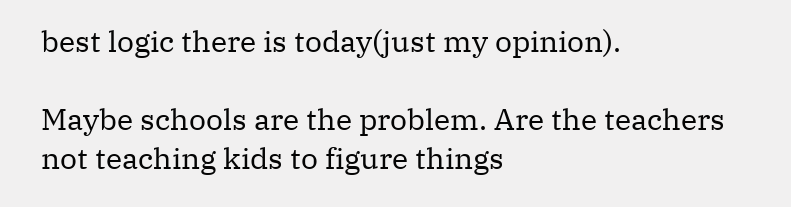best logic there is today(just my opinion).

Maybe schools are the problem. Are the teachers not teaching kids to figure things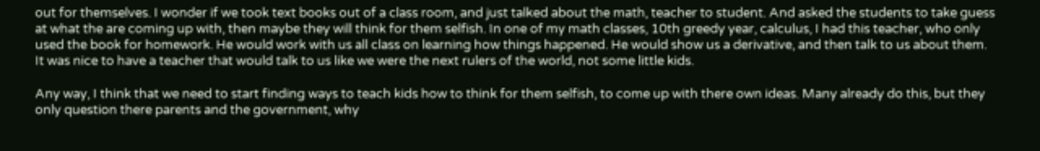out for themselves. I wonder if we took text books out of a class room, and just talked about the math, teacher to student. And asked the students to take guess at what the are coming up with, then maybe they will think for them selfish. In one of my math classes, 10th greedy year, calculus, I had this teacher, who only used the book for homework. He would work with us all class on learning how things happened. He would show us a derivative, and then talk to us about them. It was nice to have a teacher that would talk to us like we were the next rulers of the world, not some little kids.

Any way, I think that we need to start finding ways to teach kids how to think for them selfish, to come up with there own ideas. Many already do this, but they only question there parents and the government, why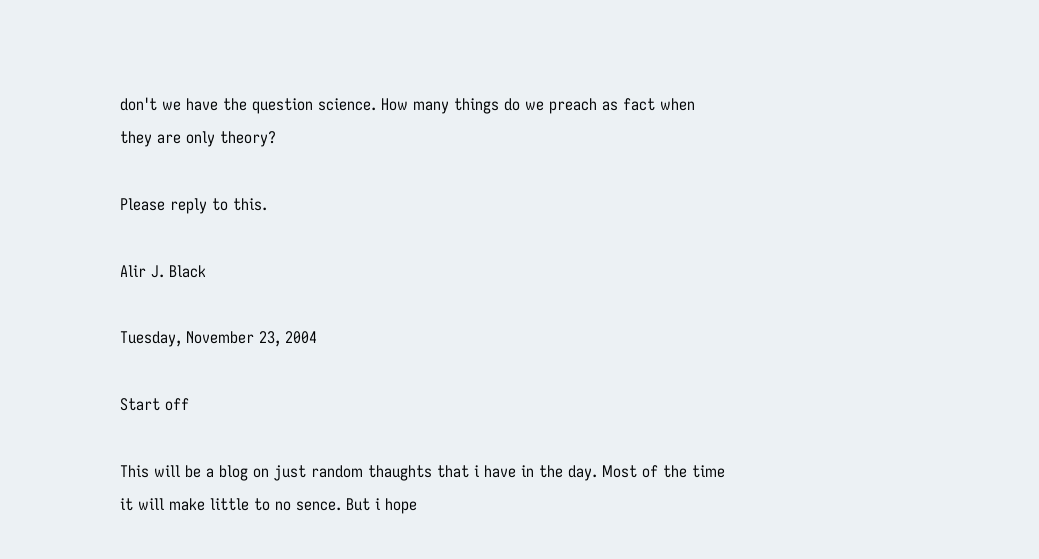don't we have the question science. How many things do we preach as fact when they are only theory?

Please reply to this.

Alir J. Black

Tuesday, November 23, 2004

Start off

This will be a blog on just random thaughts that i have in the day. Most of the time it will make little to no sence. But i hope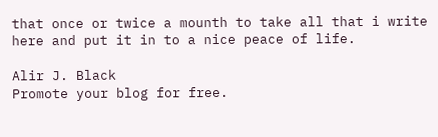that once or twice a mounth to take all that i write here and put it in to a nice peace of life.

Alir J. Black
Promote your blog for free.